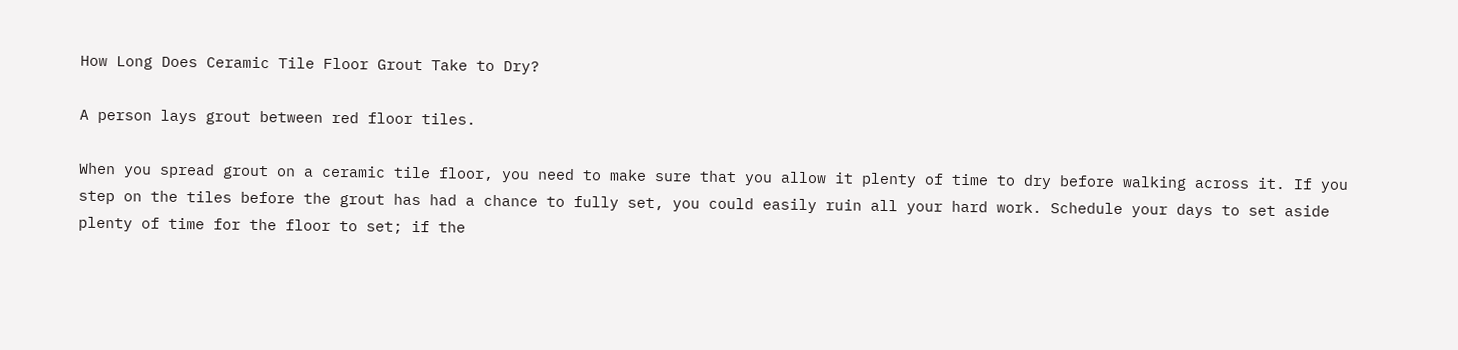How Long Does Ceramic Tile Floor Grout Take to Dry?

A person lays grout between red floor tiles.

When you spread grout on a ceramic tile floor, you need to make sure that you allow it plenty of time to dry before walking across it. If you step on the tiles before the grout has had a chance to fully set, you could easily ruin all your hard work. Schedule your days to set aside plenty of time for the floor to set; if the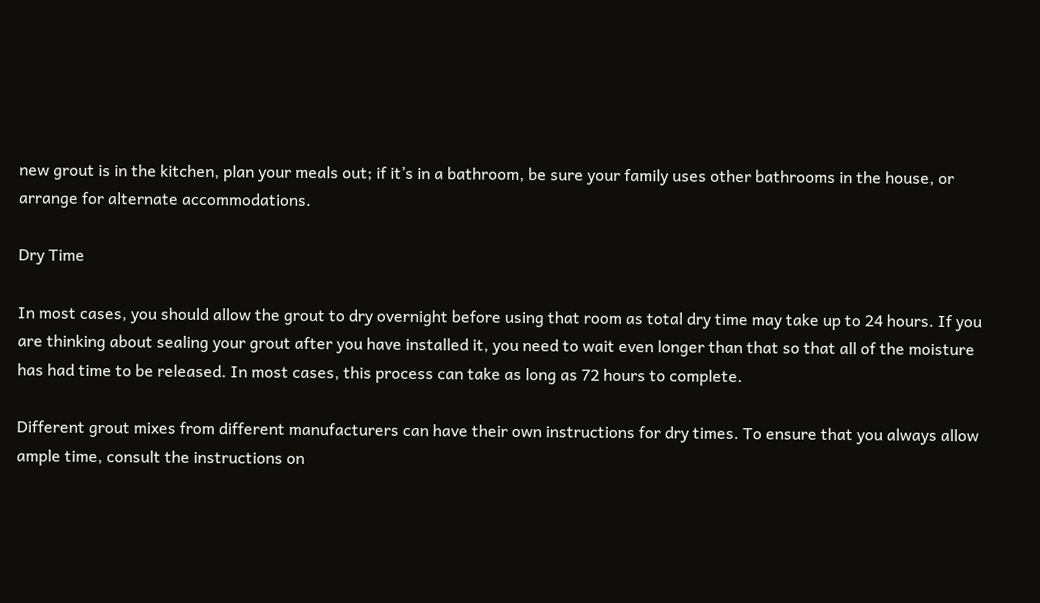new grout is in the kitchen, plan your meals out; if it’s in a bathroom, be sure your family uses other bathrooms in the house, or arrange for alternate accommodations.

Dry Time

In most cases, you should allow the grout to dry overnight before using that room as total dry time may take up to 24 hours. If you are thinking about sealing your grout after you have installed it, you need to wait even longer than that so that all of the moisture has had time to be released. In most cases, this process can take as long as 72 hours to complete.

Different grout mixes from different manufacturers can have their own instructions for dry times. To ensure that you always allow ample time, consult the instructions on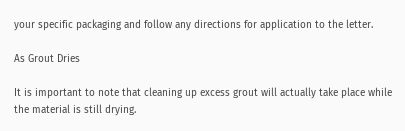your specific packaging and follow any directions for application to the letter.

As Grout Dries

It is important to note that cleaning up excess grout will actually take place while the material is still drying.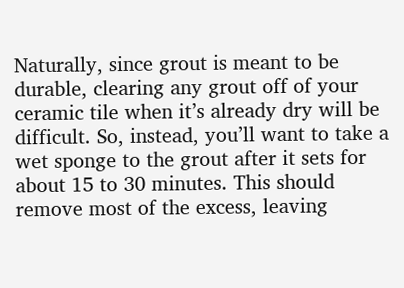Naturally, since grout is meant to be durable, clearing any grout off of your ceramic tile when it’s already dry will be difficult. So, instead, you’ll want to take a wet sponge to the grout after it sets for about 15 to 30 minutes. This should remove most of the excess, leaving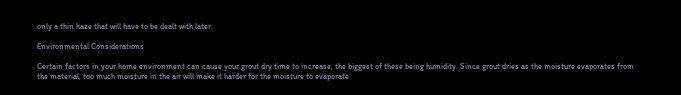only a thin haze that will have to be dealt with later.

Environmental Considerations

Certain factors in your home environment can cause your grout dry time to increase, the biggest of these being humidity. Since grout dries as the moisture evaporates from the material, too much moisture in the air will make it harder for the moisture to evaporate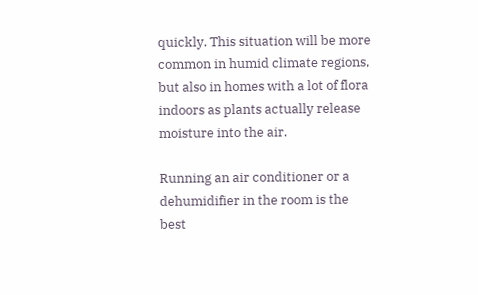quickly. This situation will be more common in humid climate regions, but also in homes with a lot of flora indoors as plants actually release moisture into the air.

Running an air conditioner or a dehumidifier in the room is the best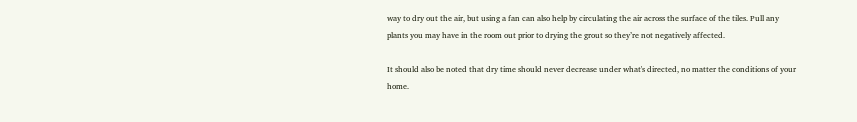way to dry out the air, but using a fan can also help by circulating the air across the surface of the tiles. Pull any plants you may have in the room out prior to drying the grout so they’re not negatively affected.

It should also be noted that dry time should never decrease under what's directed, no matter the conditions of your home.